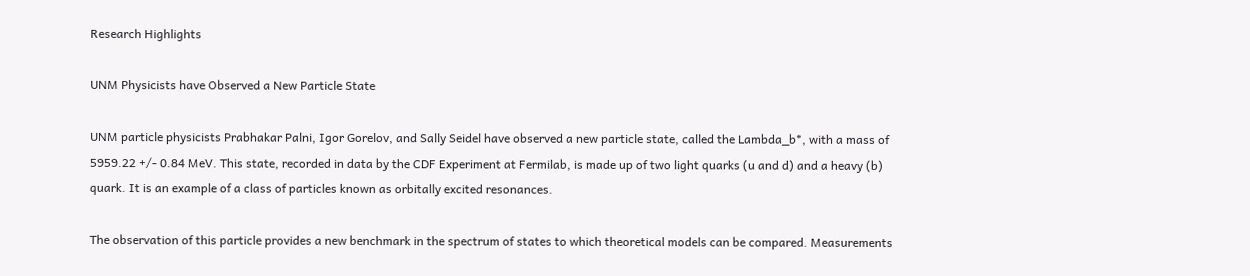Research Highlights

UNM Physicists have Observed a New Particle State

UNM particle physicists Prabhakar Palni, Igor Gorelov, and Sally Seidel have observed a new particle state, called the Lambda_b*, with a mass of 5959.22 +/- 0.84 MeV. This state, recorded in data by the CDF Experiment at Fermilab, is made up of two light quarks (u and d) and a heavy (b) quark. It is an example of a class of particles known as orbitally excited resonances.

The observation of this particle provides a new benchmark in the spectrum of states to which theoretical models can be compared. Measurements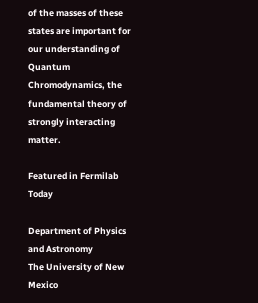of the masses of these states are important for our understanding of Quantum Chromodynamics, the fundamental theory of strongly interacting matter.

Featured in Fermilab Today

Department of Physics and Astronomy
The University of New Mexico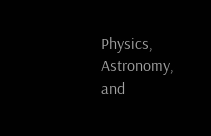Physics, Astronomy, and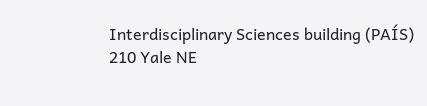Interdisciplinary Sciences building (PAÍS)
210 Yale NE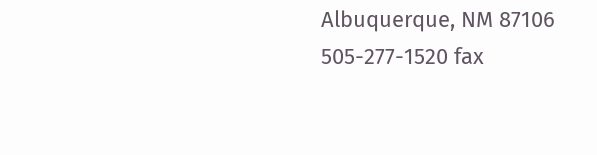Albuquerque, NM 87106
505-277-1520 fax